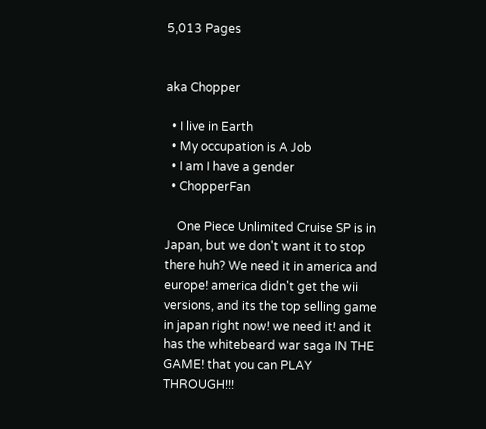5,013 Pages


aka Chopper

  • I live in Earth
  • My occupation is A Job
  • I am I have a gender
  • ChopperFan

    One Piece Unlimited Cruise SP is in Japan, but we don't want it to stop there huh? We need it in america and europe! america didn't get the wii versions, and its the top selling game in japan right now! we need it! and it has the whitebeard war saga IN THE GAME! that you can PLAY THROUGH!!!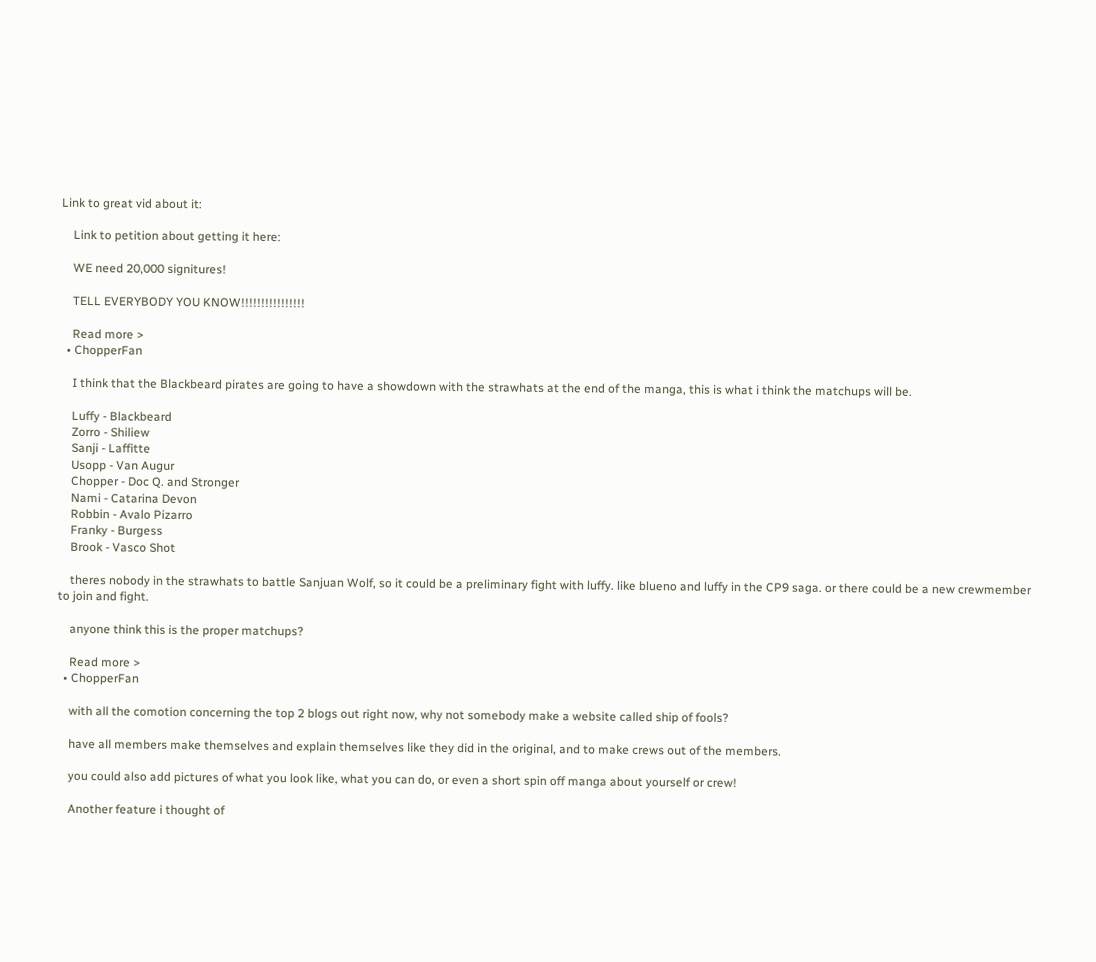Link to great vid about it:

    Link to petition about getting it here:

    WE need 20,000 signitures!

    TELL EVERYBODY YOU KNOW!!!!!!!!!!!!!!!!

    Read more >
  • ChopperFan

    I think that the Blackbeard pirates are going to have a showdown with the strawhats at the end of the manga, this is what i think the matchups will be.

    Luffy - Blackbeard
    Zorro - Shiliew
    Sanji - Laffitte
    Usopp - Van Augur
    Chopper - Doc Q. and Stronger
    Nami - Catarina Devon
    Robbin - Avalo Pizarro
    Franky - Burgess
    Brook - Vasco Shot

    theres nobody in the strawhats to battle Sanjuan Wolf, so it could be a preliminary fight with luffy. like blueno and luffy in the CP9 saga. or there could be a new crewmember to join and fight.

    anyone think this is the proper matchups?

    Read more >
  • ChopperFan

    with all the comotion concerning the top 2 blogs out right now, why not somebody make a website called ship of fools?

    have all members make themselves and explain themselves like they did in the original, and to make crews out of the members.

    you could also add pictures of what you look like, what you can do, or even a short spin off manga about yourself or crew!

    Another feature i thought of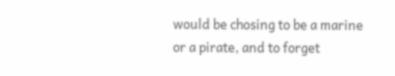would be chosing to be a marine or a pirate, and to forget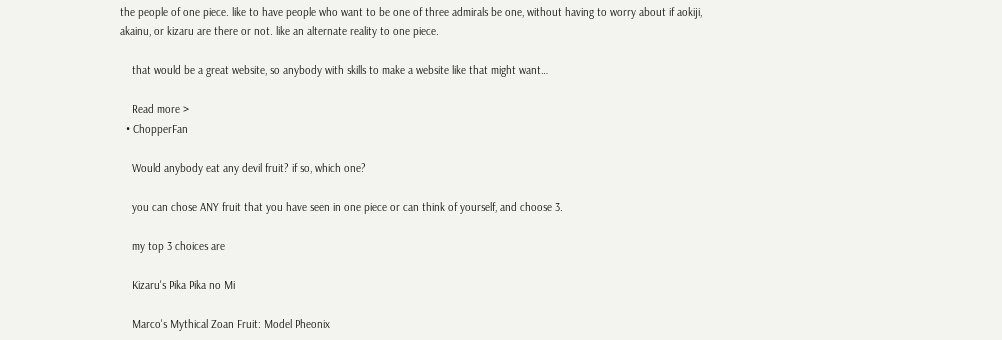the people of one piece. like to have people who want to be one of three admirals be one, without having to worry about if aokiji, akainu, or kizaru are there or not. like an alternate reality to one piece.

    that would be a great website, so anybody with skills to make a website like that might want…

    Read more >
  • ChopperFan

    Would anybody eat any devil fruit? if so, which one?

    you can chose ANY fruit that you have seen in one piece or can think of yourself, and choose 3.

    my top 3 choices are

    Kizaru's Pika Pika no Mi

    Marco's Mythical Zoan Fruit: Model Pheonix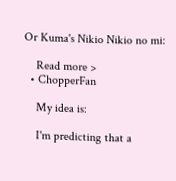Or Kuma's Nikio Nikio no mi:

    Read more >
  • ChopperFan

    My idea is:

    I'm predicting that a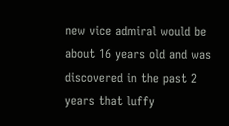new vice admiral would be about 16 years old and was discovered in the past 2 years that luffy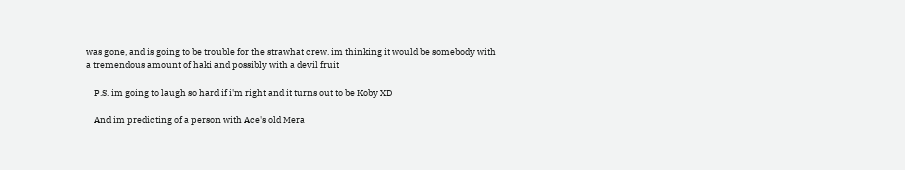was gone, and is going to be trouble for the strawhat crew. im thinking it would be somebody with a tremendous amount of haki and possibly with a devil fruit

    P.S. im going to laugh so hard if i'm right and it turns out to be Koby XD

    And im predicting of a person with Ace's old Mera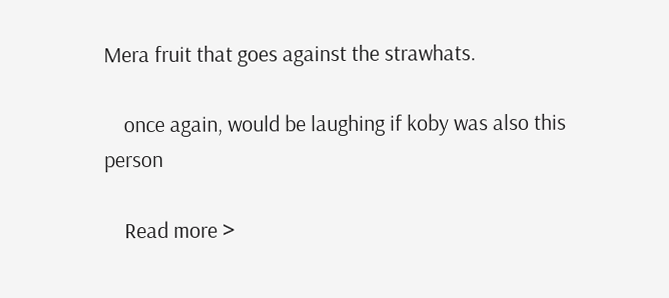Mera fruit that goes against the strawhats.

    once again, would be laughing if koby was also this person

    Read more >